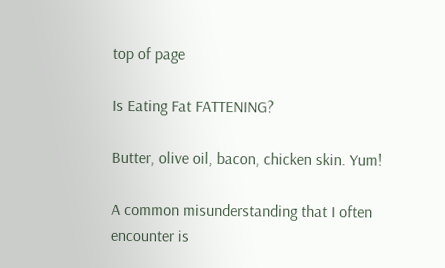top of page

Is Eating Fat FATTENING?

Butter, olive oil, bacon, chicken skin. Yum!

A common misunderstanding that I often encounter is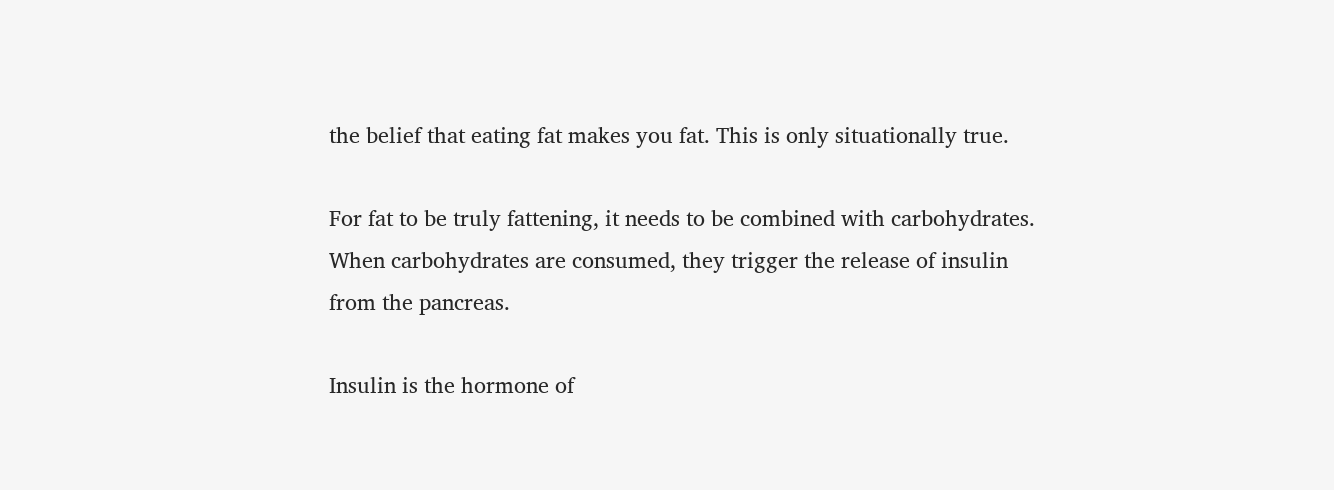the belief that eating fat makes you fat. This is only situationally true.

For fat to be truly fattening, it needs to be combined with carbohydrates. When carbohydrates are consumed, they trigger the release of insulin from the pancreas.

Insulin is the hormone of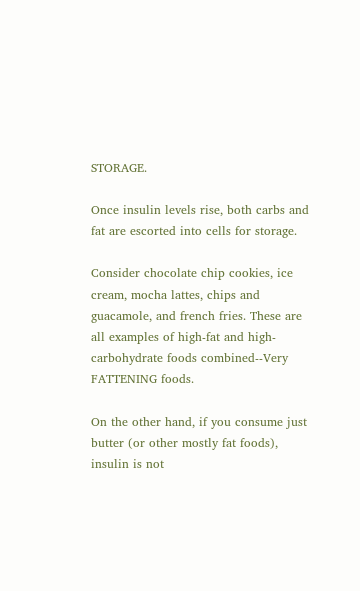STORAGE.

Once insulin levels rise, both carbs and fat are escorted into cells for storage.

Consider chocolate chip cookies, ice cream, mocha lattes, chips and guacamole, and french fries. These are all examples of high-fat and high-carbohydrate foods combined--Very FATTENING foods.

On the other hand, if you consume just butter (or other mostly fat foods), insulin is not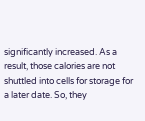significantly increased. As a result, those calories are not shuttled into cells for storage for a later date. So, they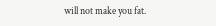will not make you fat.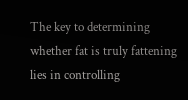The key to determining whether fat is truly fattening lies in controlling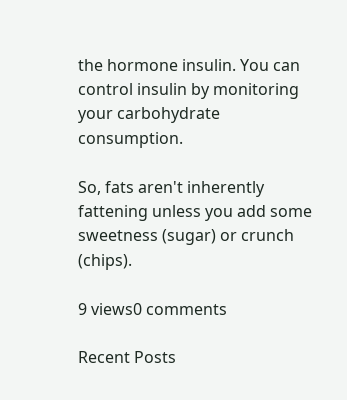the hormone insulin. You can control insulin by monitoring your carbohydrate consumption.

So, fats aren't inherently fattening unless you add some sweetness (sugar) or crunch (chips).

9 views0 comments

Recent Posts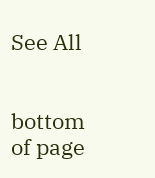See All


bottom of page